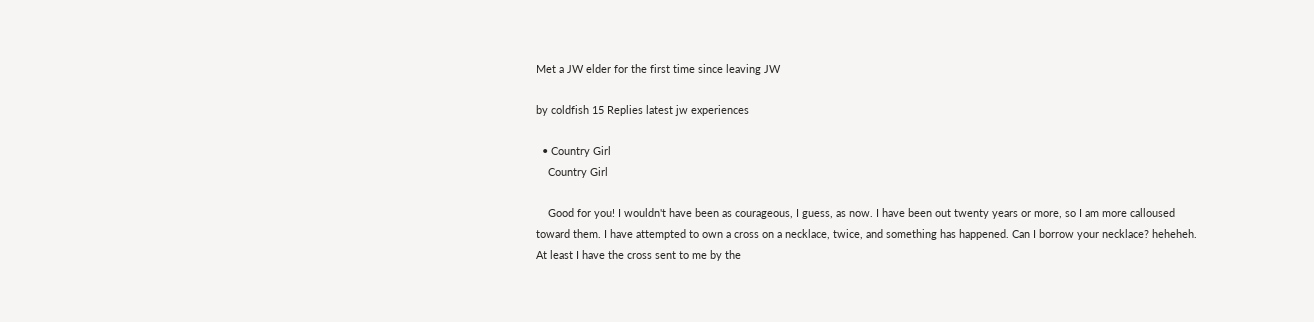Met a JW elder for the first time since leaving JW

by coldfish 15 Replies latest jw experiences

  • Country Girl
    Country Girl

    Good for you! I wouldn't have been as courageous, I guess, as now. I have been out twenty years or more, so I am more calloused toward them. I have attempted to own a cross on a necklace, twice, and something has happened. Can I borrow your necklace? heheheh. At least I have the cross sent to me by the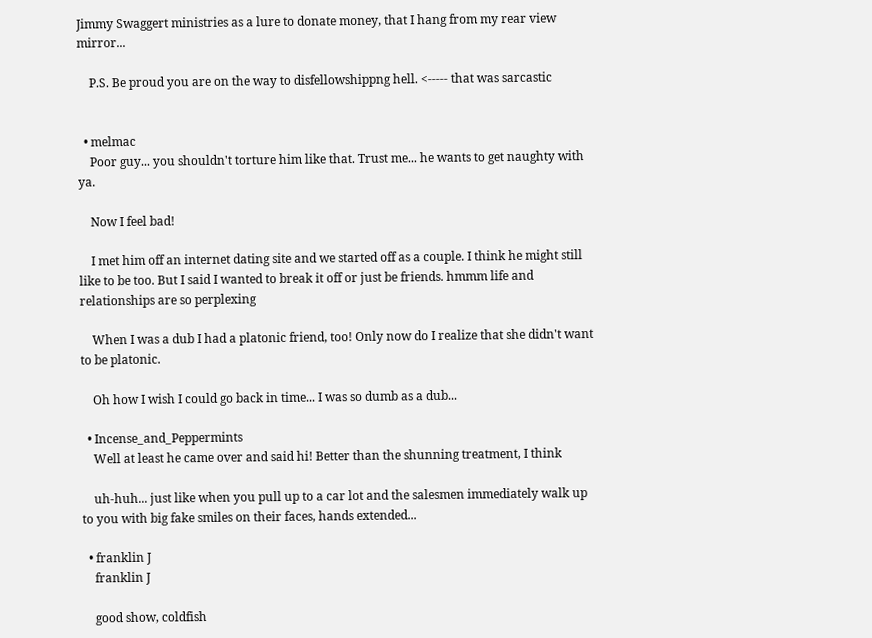Jimmy Swaggert ministries as a lure to donate money, that I hang from my rear view mirror...

    P.S. Be proud you are on the way to disfellowshippng hell. <----- that was sarcastic


  • melmac
    Poor guy... you shouldn't torture him like that. Trust me... he wants to get naughty with ya.

    Now I feel bad!

    I met him off an internet dating site and we started off as a couple. I think he might still like to be too. But I said I wanted to break it off or just be friends. hmmm life and relationships are so perplexing

    When I was a dub I had a platonic friend, too! Only now do I realize that she didn't want to be platonic.

    Oh how I wish I could go back in time... I was so dumb as a dub...

  • Incense_and_Peppermints
    Well at least he came over and said hi! Better than the shunning treatment, I think

    uh-huh... just like when you pull up to a car lot and the salesmen immediately walk up to you with big fake smiles on their faces, hands extended...

  • franklin J
    franklin J

    good show, coldfish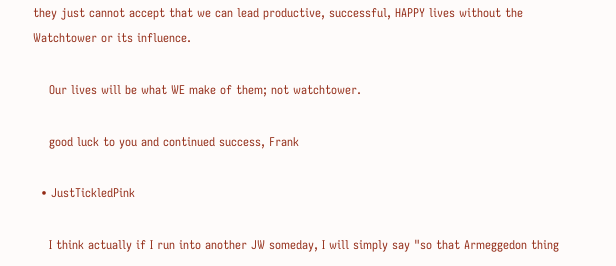they just cannot accept that we can lead productive, successful, HAPPY lives without the Watchtower or its influence.

    Our lives will be what WE make of them; not watchtower.

    good luck to you and continued success, Frank

  • JustTickledPink

    I think actually if I run into another JW someday, I will simply say "so that Armeggedon thing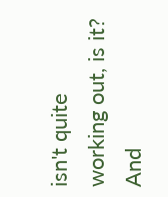isn't quite working out, is it? And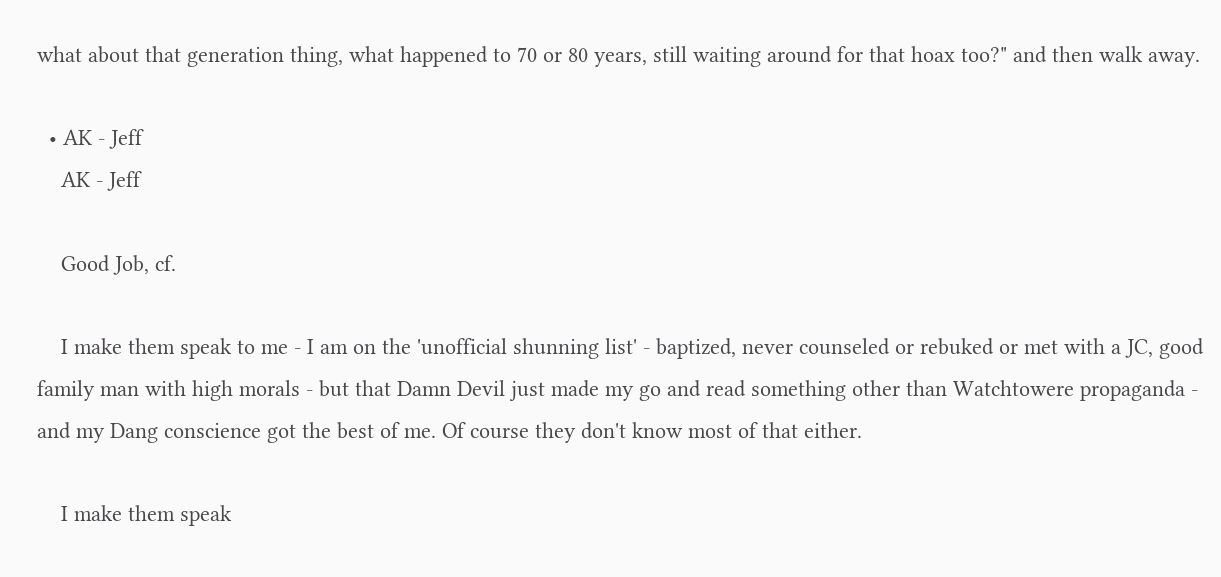what about that generation thing, what happened to 70 or 80 years, still waiting around for that hoax too?" and then walk away.

  • AK - Jeff
    AK - Jeff

    Good Job, cf.

    I make them speak to me - I am on the 'unofficial shunning list' - baptized, never counseled or rebuked or met with a JC, good family man with high morals - but that Damn Devil just made my go and read something other than Watchtowere propaganda - and my Dang conscience got the best of me. Of course they don't know most of that either.

    I make them speak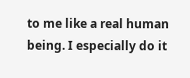to me like a real human being. I especially do it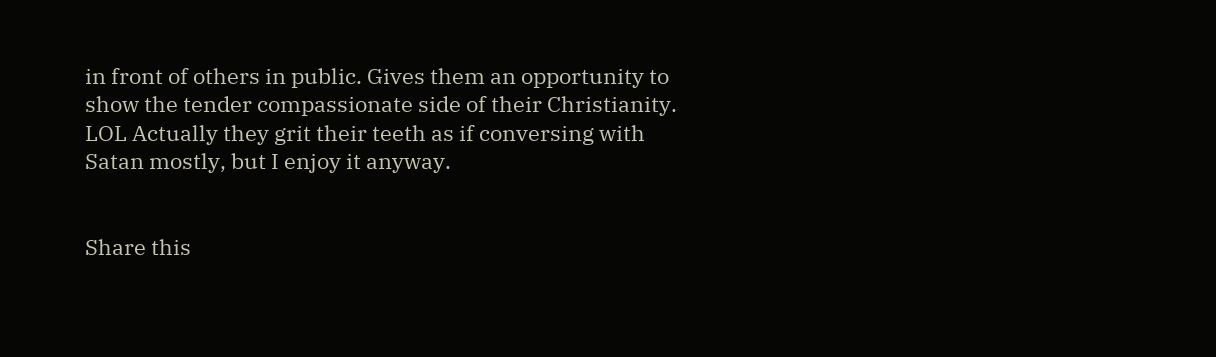in front of others in public. Gives them an opportunity to show the tender compassionate side of their Christianity. LOL Actually they grit their teeth as if conversing with Satan mostly, but I enjoy it anyway.


Share this